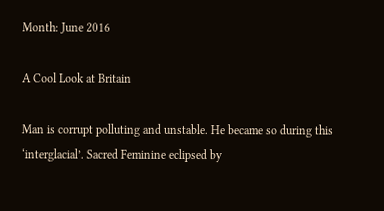Month: June 2016

A Cool Look at Britain

Man is corrupt polluting and unstable. He became so during this ‘interglacial’. Sacred Feminine eclipsed by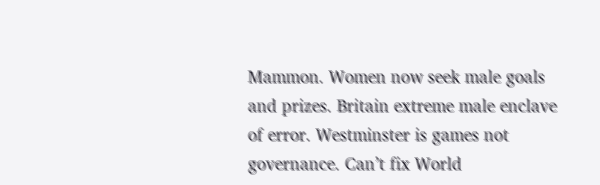Mammon. Women now seek male goals and prizes. Britain extreme male enclave of error. Westminster is games not governance. Can’t fix World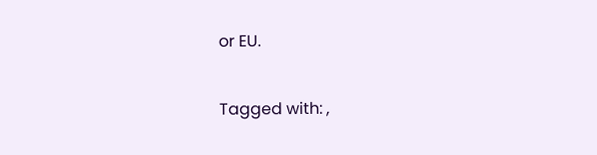or EU.

Tagged with: ,